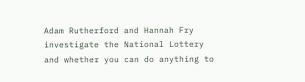Adam Rutherford and Hannah Fry investigate the National Lottery and whether you can do anything to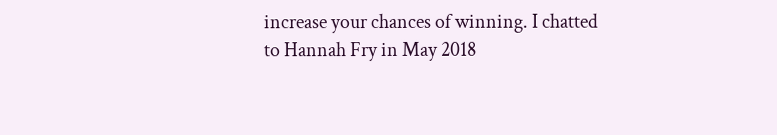increase your chances of winning. I chatted to Hannah Fry in May 2018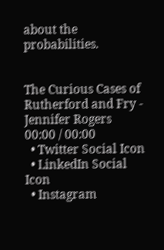about the probabilities.


The Curious Cases of Rutherford and Fry - Jennifer Rogers
00:00 / 00:00
  • Twitter Social Icon
  • LinkedIn Social Icon
  • Instagram